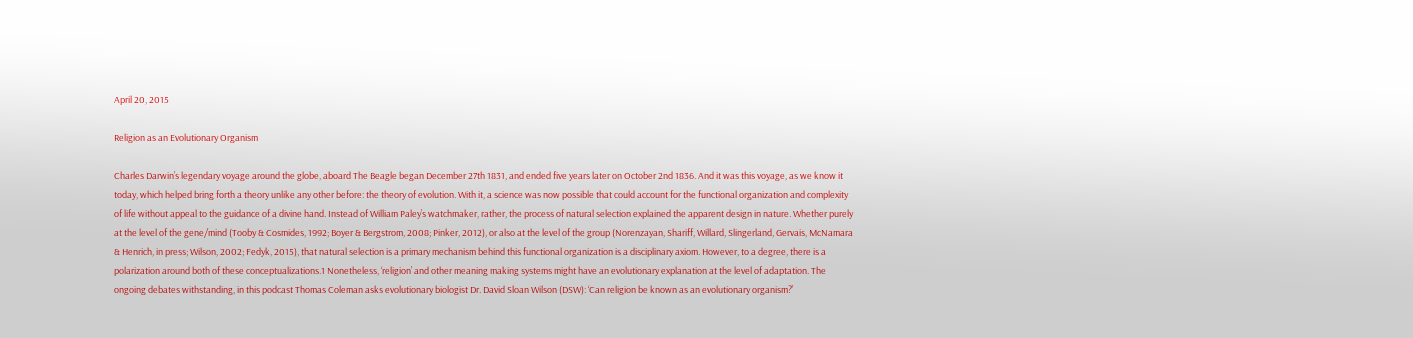April 20, 2015

Religion as an Evolutionary Organism

Charles Darwin’s legendary voyage around the globe, aboard The Beagle began December 27th 1831, and ended five years later on October 2nd 1836. And it was this voyage, as we know it today, which helped bring forth a theory unlike any other before: the theory of evolution. With it, a science was now possible that could account for the functional organization and complexity of life without appeal to the guidance of a divine hand. Instead of William Paley’s watchmaker, rather, the process of natural selection explained the apparent design in nature. Whether purely at the level of the gene/mind (Tooby & Cosmides, 1992; Boyer & Bergstrom, 2008; Pinker, 2012), or also at the level of the group (Norenzayan, Shariff, Willard, Slingerland, Gervais, McNamara & Henrich, in press; Wilson, 2002; Fedyk, 2015), that natural selection is a primary mechanism behind this functional organization is a disciplinary axiom. However, to a degree, there is a polarization around both of these conceptualizations.1 Nonetheless, ‘religion’ and other meaning making systems might have an evolutionary explanation at the level of adaptation. The ongoing debates withstanding, in this podcast Thomas Coleman asks evolutionary biologist Dr. David Sloan Wilson (DSW): ‘Can religion be known as an evolutionary organism?’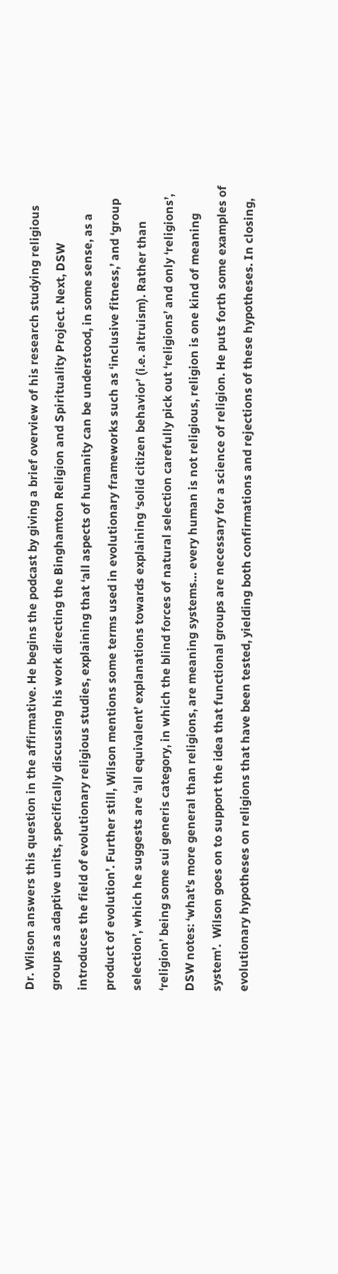Dr. Wilson answers this question in the affirmative. He begins the podcast by giving a brief overview of his research studying religious groups as adaptive units, specifically discussing his work directing the Binghamton Religion and Spirituality Project. Next, DSW introduces the field of evolutionary religious studies, explaining that ‘all aspects of humanity can be understood, in some sense, as a product of evolution’. Further still, Wilson mentions some terms used in evolutionary frameworks such as ‘inclusive fitness,’ and ‘group selection’, which he suggests are ‘all equivalent’ explanations towards explaining ‘solid citizen behavior’ (i.e. altruism). Rather than ‘religion’ being some sui generis category, in which the blind forces of natural selection carefully pick out ‘religions’ and only ‘religions’, DSW notes: ‘what’s more general than religions, are meaning systems… every human is not religious, religion is one kind of meaning system’.  Wilson goes on to support the idea that functional groups are necessary for a science of religion. He puts forth some examples of evolutionary hypotheses on religions that have been tested, yielding both confirmations and rejections of these hypotheses. In closing,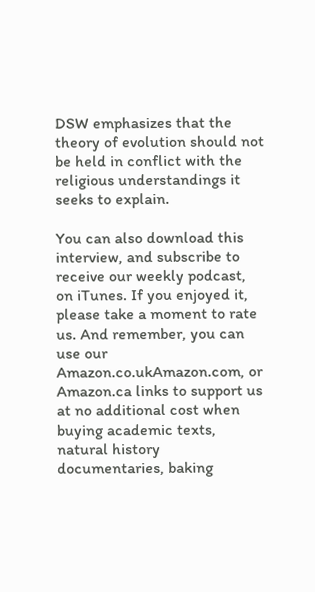DSW emphasizes that the theory of evolution should not be held in conflict with the religious understandings it seeks to explain.

You can also download this interview, and subscribe to receive our weekly podcast, on iTunes. If you enjoyed it, please take a moment to rate us. And remember, you can use our Amazon.co.ukAmazon.com, or Amazon.ca links to support us at no additional cost when buying academic texts, natural history documentaries, baking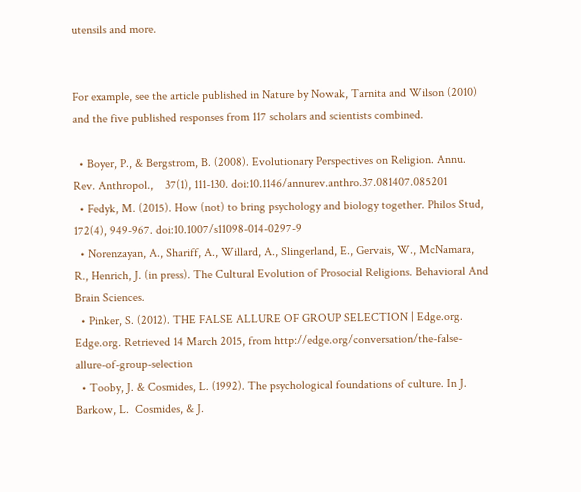utensils and more.


For example, see the article published in Nature by Nowak, Tarnita and Wilson (2010) and the five published responses from 117 scholars and scientists combined.

  • Boyer, P., & Bergstrom, B. (2008). Evolutionary Perspectives on Religion. Annu. Rev. Anthropol.,    37(1), 111-130. doi:10.1146/annurev.anthro.37.081407.085201
  • Fedyk, M. (2015). How (not) to bring psychology and biology together. Philos Stud, 172(4), 949-967. doi:10.1007/s11098-014-0297-9
  • Norenzayan, A., Shariff, A., Willard, A., Slingerland, E., Gervais, W., McNamara, R., Henrich, J. (in press). The Cultural Evolution of Prosocial Religions. Behavioral And Brain Sciences.
  • Pinker, S. (2012). THE FALSE ALLURE OF GROUP SELECTION | Edge.org. Edge.org. Retrieved 14 March 2015, from http://edge.org/conversation/the-false-allure-of-group-selection
  • Tooby, J. & Cosmides, L. (1992). The psychological foundations of culture. In J. Barkow, L.  Cosmides, & J.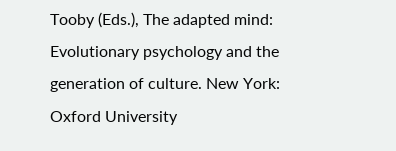Tooby (Eds.), The adapted mind: Evolutionary psychology and the generation of culture. New York: Oxford University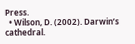Press.
  • Wilson, D. (2002). Darwin’s cathedral.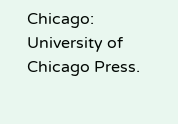Chicago: University of Chicago Press.